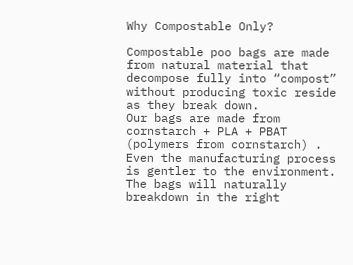Why Compostable Only?

Compostable poo bags are made from natural material that decompose fully into “compost” without producing toxic reside as they break down.
Our bags are made from cornstarch + PLA + PBAT (polymers from cornstarch) . Even the manufacturing process is gentler to the environment.  The bags will naturally breakdown in the right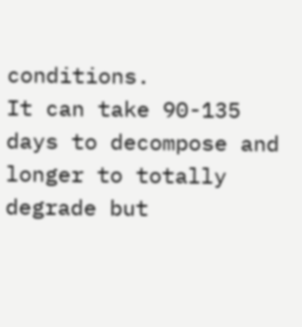conditions.
It can take 90-135 days to decompose and longer to totally degrade but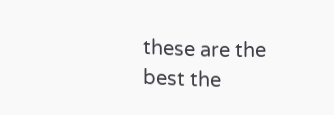these are the best the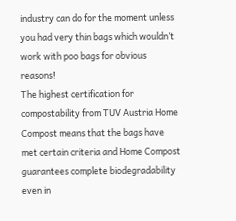industry can do for the moment unless you had very thin bags which wouldn’t work with poo bags for obvious reasons!
The highest certification for compostability from TUV Austria Home Compost means that the bags have met certain criteria and Home Compost guarantees complete biodegradability even in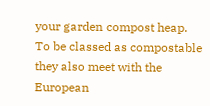your garden compost heap.
To be classed as compostable they also meet with the European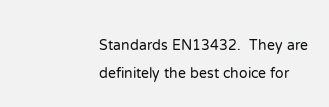Standards EN13432.  They are definitely the best choice for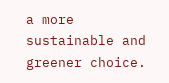a more sustainable and greener choice.